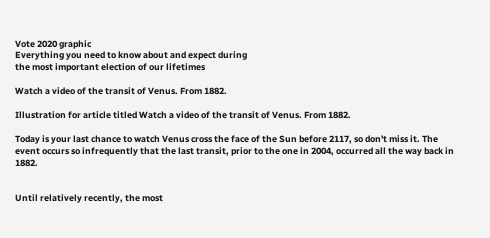Vote 2020 graphic
Everything you need to know about and expect during
the most important election of our lifetimes

Watch a video of the transit of Venus. From 1882.

Illustration for article titled Watch a video of the transit of Venus. From 1882.

Today is your last chance to watch Venus cross the face of the Sun before 2117, so don't miss it. The event occurs so infrequently that the last transit, prior to the one in 2004, occurred all the way back in 1882.


Until relatively recently, the most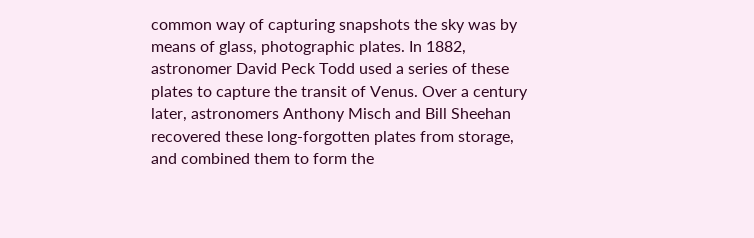common way of capturing snapshots the sky was by means of glass, photographic plates. In 1882, astronomer David Peck Todd used a series of these plates to capture the transit of Venus. Over a century later, astronomers Anthony Misch and Bill Sheehan recovered these long-forgotten plates from storage, and combined them to form the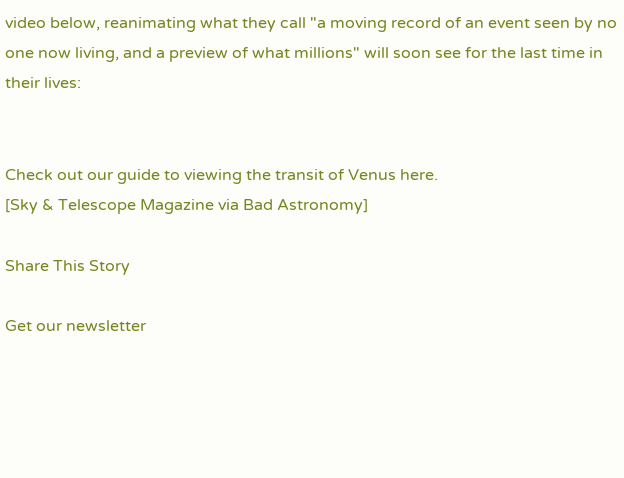video below, reanimating what they call "a moving record of an event seen by no one now living, and a preview of what millions" will soon see for the last time in their lives:


Check out our guide to viewing the transit of Venus here.
[Sky & Telescope Magazine via Bad Astronomy]

Share This Story

Get our newsletter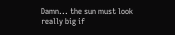Damn... the sun must look really big if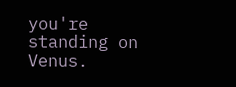you're standing on Venus.